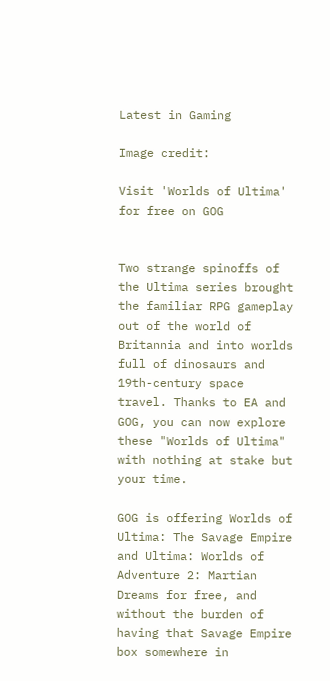Latest in Gaming

Image credit:

Visit 'Worlds of Ultima' for free on GOG


Two strange spinoffs of the Ultima series brought the familiar RPG gameplay out of the world of Britannia and into worlds full of dinosaurs and 19th-century space travel. Thanks to EA and GOG, you can now explore these "Worlds of Ultima" with nothing at stake but your time.

GOG is offering Worlds of Ultima: The Savage Empire and Ultima: Worlds of Adventure 2: Martian Dreams for free, and without the burden of having that Savage Empire box somewhere in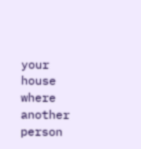your house where another person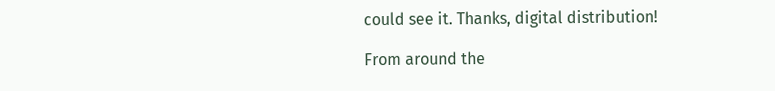could see it. Thanks, digital distribution!

From around the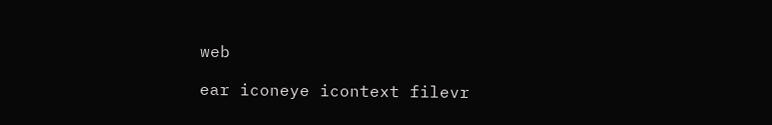web

ear iconeye icontext filevr